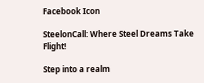Facebook Icon

SteelonCall: Where Steel Dreams Take Flight!

Step into a realm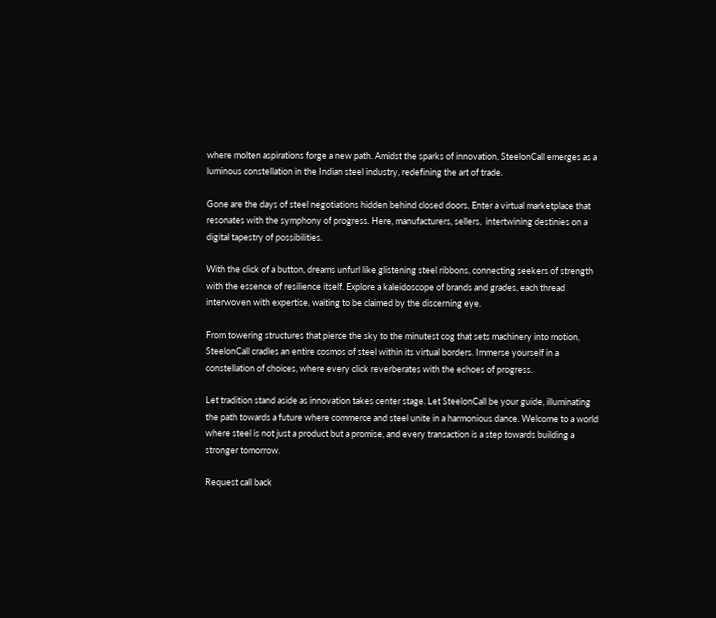where molten aspirations forge a new path. Amidst the sparks of innovation, SteelonCall emerges as a luminous constellation in the Indian steel industry, redefining the art of trade.

Gone are the days of steel negotiations hidden behind closed doors. Enter a virtual marketplace that resonates with the symphony of progress. Here, manufacturers, sellers,  intertwining destinies on a digital tapestry of possibilities.

With the click of a button, dreams unfurl like glistening steel ribbons, connecting seekers of strength with the essence of resilience itself. Explore a kaleidoscope of brands and grades, each thread interwoven with expertise, waiting to be claimed by the discerning eye.

From towering structures that pierce the sky to the minutest cog that sets machinery into motion, SteelonCall cradles an entire cosmos of steel within its virtual borders. Immerse yourself in a constellation of choices, where every click reverberates with the echoes of progress.

Let tradition stand aside as innovation takes center stage. Let SteelonCall be your guide, illuminating the path towards a future where commerce and steel unite in a harmonious dance. Welcome to a world where steel is not just a product but a promise, and every transaction is a step towards building a stronger tomorrow.

Request call back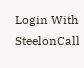Login With SteelonCall